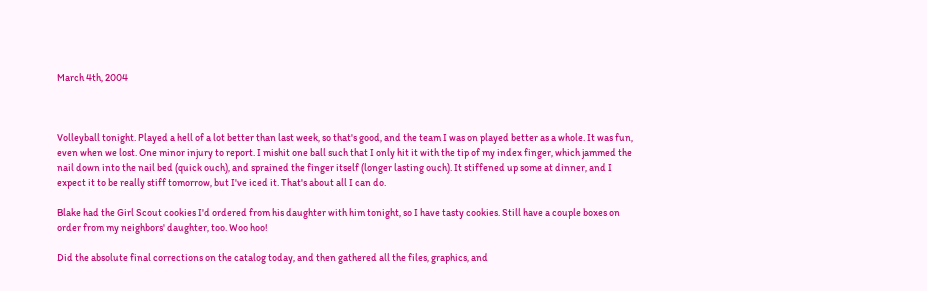March 4th, 2004



Volleyball tonight. Played a hell of a lot better than last week, so that's good, and the team I was on played better as a whole. It was fun, even when we lost. One minor injury to report. I mishit one ball such that I only hit it with the tip of my index finger, which jammed the nail down into the nail bed (quick ouch), and sprained the finger itself (longer lasting ouch). It stiffened up some at dinner, and I expect it to be really stiff tomorrow, but I've iced it. That's about all I can do.

Blake had the Girl Scout cookies I'd ordered from his daughter with him tonight, so I have tasty cookies. Still have a couple boxes on order from my neighbors' daughter, too. Woo hoo!

Did the absolute final corrections on the catalog today, and then gathered all the files, graphics, and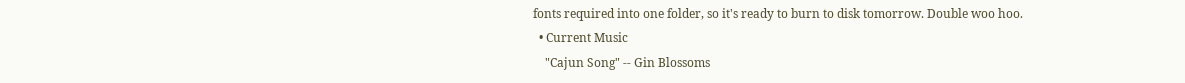fonts required into one folder, so it's ready to burn to disk tomorrow. Double woo hoo.
  • Current Music
    "Cajun Song" -- Gin Blossoms